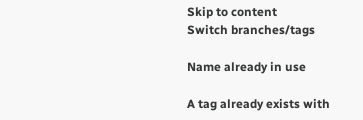Skip to content
Switch branches/tags

Name already in use

A tag already exists with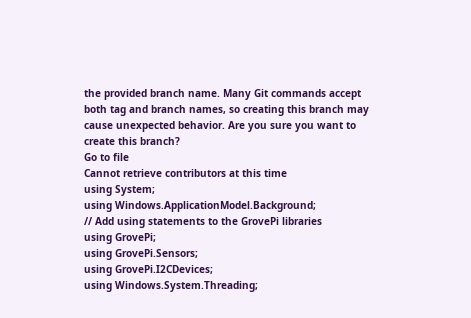the provided branch name. Many Git commands accept both tag and branch names, so creating this branch may cause unexpected behavior. Are you sure you want to create this branch?
Go to file
Cannot retrieve contributors at this time
using System;
using Windows.ApplicationModel.Background;
// Add using statements to the GrovePi libraries
using GrovePi;
using GrovePi.Sensors;
using GrovePi.I2CDevices;
using Windows.System.Threading;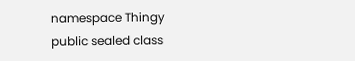namespace Thingy
public sealed class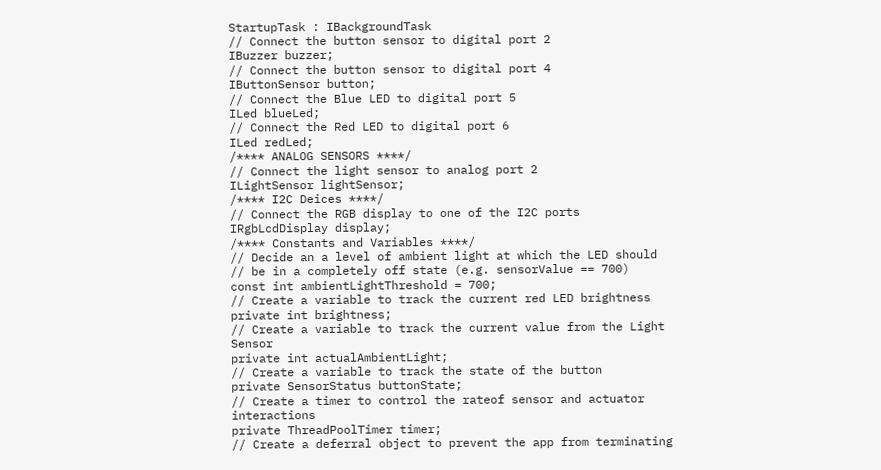StartupTask : IBackgroundTask
// Connect the button sensor to digital port 2
IBuzzer buzzer;
// Connect the button sensor to digital port 4
IButtonSensor button;
// Connect the Blue LED to digital port 5
ILed blueLed;
// Connect the Red LED to digital port 6
ILed redLed;
/**** ANALOG SENSORS ****/
// Connect the light sensor to analog port 2
ILightSensor lightSensor;
/**** I2C Deices ****/
// Connect the RGB display to one of the I2C ports
IRgbLcdDisplay display;
/**** Constants and Variables ****/
// Decide an a level of ambient light at which the LED should
// be in a completely off state (e.g. sensorValue == 700)
const int ambientLightThreshold = 700;
// Create a variable to track the current red LED brightness
private int brightness;
// Create a variable to track the current value from the Light Sensor
private int actualAmbientLight;
// Create a variable to track the state of the button
private SensorStatus buttonState;
// Create a timer to control the rateof sensor and actuator interactions
private ThreadPoolTimer timer;
// Create a deferral object to prevent the app from terminating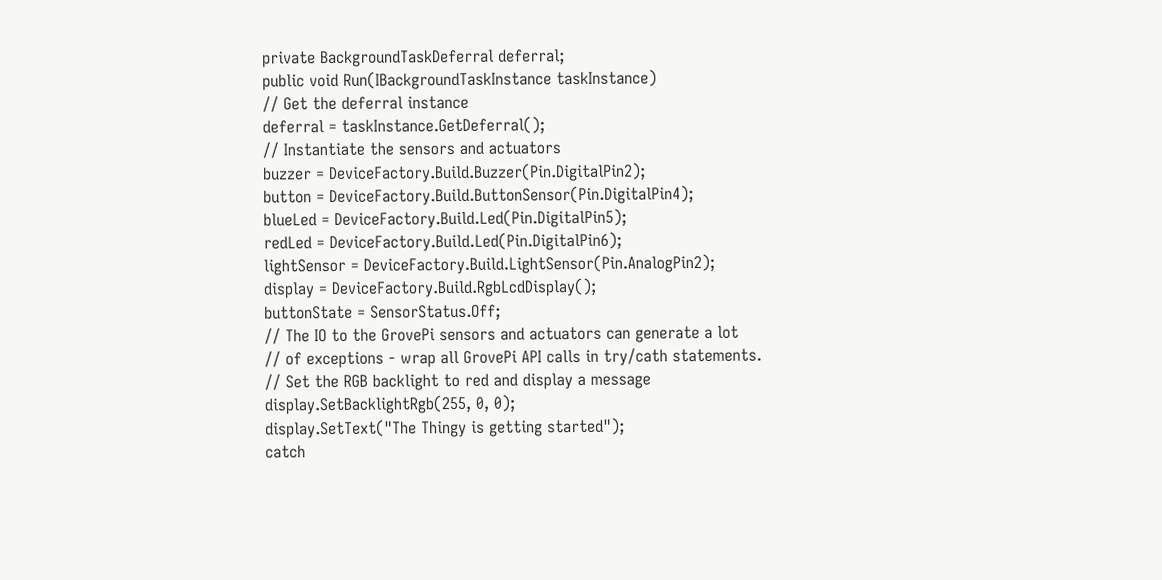private BackgroundTaskDeferral deferral;
public void Run(IBackgroundTaskInstance taskInstance)
// Get the deferral instance
deferral = taskInstance.GetDeferral();
// Instantiate the sensors and actuators
buzzer = DeviceFactory.Build.Buzzer(Pin.DigitalPin2);
button = DeviceFactory.Build.ButtonSensor(Pin.DigitalPin4);
blueLed = DeviceFactory.Build.Led(Pin.DigitalPin5);
redLed = DeviceFactory.Build.Led(Pin.DigitalPin6);
lightSensor = DeviceFactory.Build.LightSensor(Pin.AnalogPin2);
display = DeviceFactory.Build.RgbLcdDisplay();
buttonState = SensorStatus.Off;
// The IO to the GrovePi sensors and actuators can generate a lot
// of exceptions - wrap all GrovePi API calls in try/cath statements.
// Set the RGB backlight to red and display a message
display.SetBacklightRgb(255, 0, 0);
display.SetText("The Thingy is getting started");
catch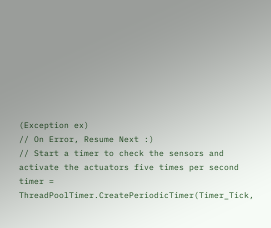(Exception ex)
// On Error, Resume Next :)
// Start a timer to check the sensors and activate the actuators five times per second
timer = ThreadPoolTimer.CreatePeriodicTimer(Timer_Tick,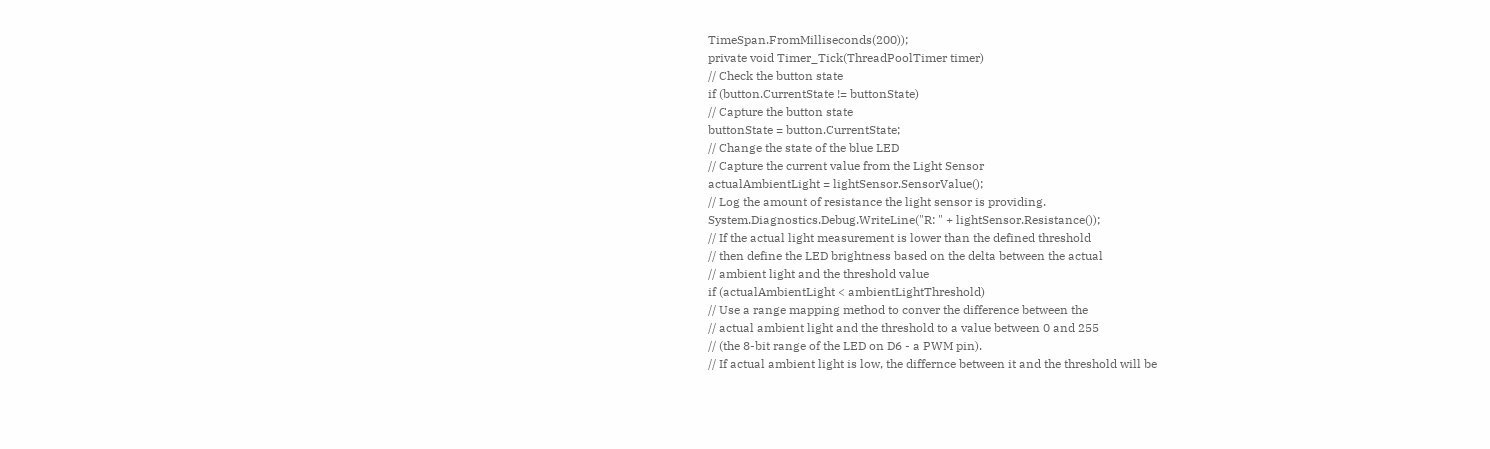TimeSpan.FromMilliseconds(200));
private void Timer_Tick(ThreadPoolTimer timer)
// Check the button state
if (button.CurrentState != buttonState)
// Capture the button state
buttonState = button.CurrentState;
// Change the state of the blue LED
// Capture the current value from the Light Sensor
actualAmbientLight = lightSensor.SensorValue();
// Log the amount of resistance the light sensor is providing.
System.Diagnostics.Debug.WriteLine("R: " + lightSensor.Resistance());
// If the actual light measurement is lower than the defined threshold
// then define the LED brightness based on the delta between the actual
// ambient light and the threshold value
if (actualAmbientLight < ambientLightThreshold)
// Use a range mapping method to conver the difference between the
// actual ambient light and the threshold to a value between 0 and 255
// (the 8-bit range of the LED on D6 - a PWM pin).
// If actual ambient light is low, the differnce between it and the threshold will be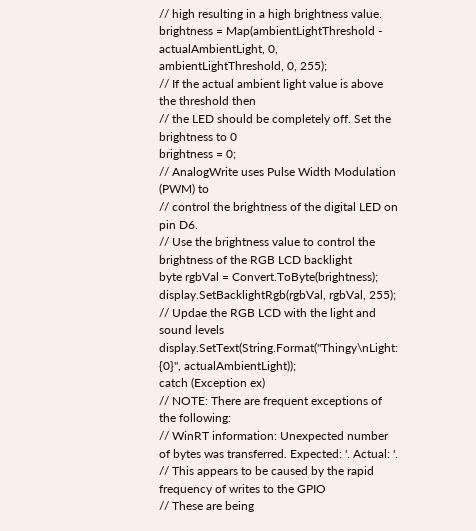// high resulting in a high brightness value.
brightness = Map(ambientLightThreshold - actualAmbientLight, 0, ambientLightThreshold, 0, 255);
// If the actual ambient light value is above the threshold then
// the LED should be completely off. Set the brightness to 0
brightness = 0;
// AnalogWrite uses Pulse Width Modulation (PWM) to
// control the brightness of the digital LED on pin D6.
// Use the brightness value to control the brightness of the RGB LCD backlight
byte rgbVal = Convert.ToByte(brightness);
display.SetBacklightRgb(rgbVal, rgbVal, 255);
// Updae the RGB LCD with the light and sound levels
display.SetText(String.Format("Thingy\nLight: {0}", actualAmbientLight));
catch (Exception ex)
// NOTE: There are frequent exceptions of the following:
// WinRT information: Unexpected number of bytes was transferred. Expected: '. Actual: '.
// This appears to be caused by the rapid frequency of writes to the GPIO
// These are being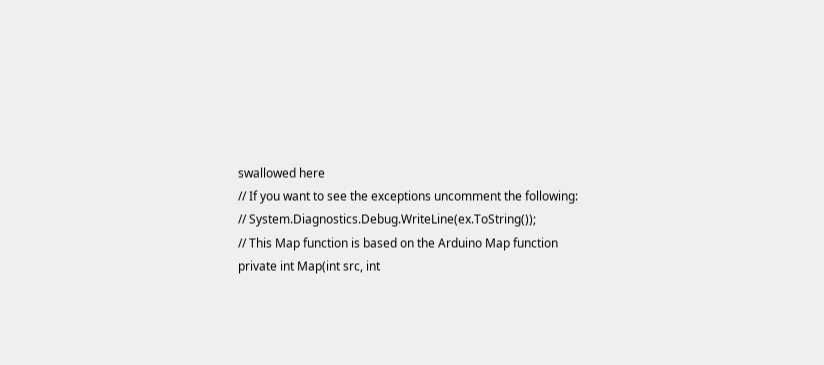swallowed here
// If you want to see the exceptions uncomment the following:
// System.Diagnostics.Debug.WriteLine(ex.ToString());
// This Map function is based on the Arduino Map function
private int Map(int src, int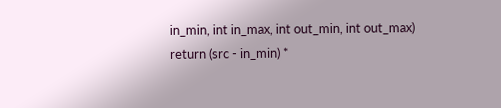in_min, int in_max, int out_min, int out_max)
return (src - in_min) *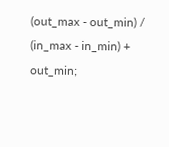(out_max - out_min) / (in_max - in_min) + out_min;